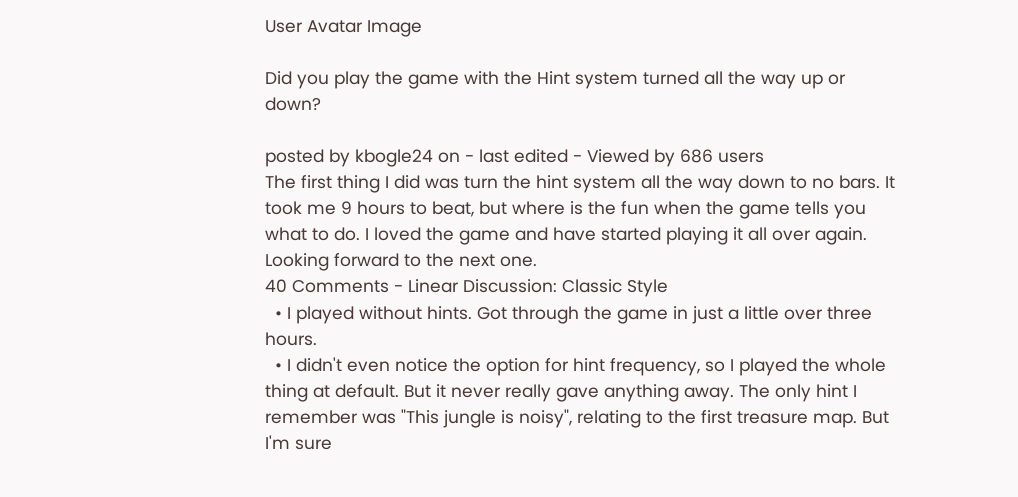User Avatar Image

Did you play the game with the Hint system turned all the way up or down?

posted by kbogle24 on - last edited - Viewed by 686 users
The first thing I did was turn the hint system all the way down to no bars. It took me 9 hours to beat, but where is the fun when the game tells you what to do. I loved the game and have started playing it all over again. Looking forward to the next one.
40 Comments - Linear Discussion: Classic Style
  • I played without hints. Got through the game in just a little over three hours.
  • I didn't even notice the option for hint frequency, so I played the whole thing at default. But it never really gave anything away. The only hint I remember was "This jungle is noisy", relating to the first treasure map. But I'm sure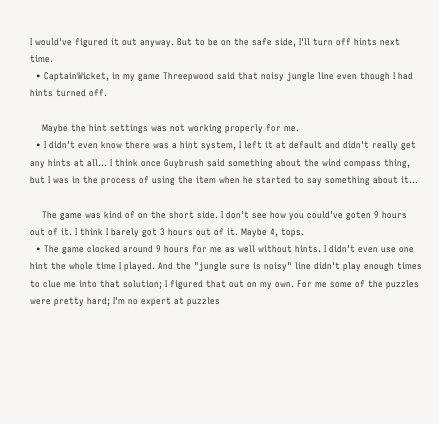I would've figured it out anyway. But to be on the safe side, I'll turn off hints next time.
  • CaptainWicket, in my game Threepwood said that noisy jungle line even though I had hints turned off.

    Maybe the hint settings was not working properly for me.
  • I didn't even know there was a hint system, I left it at default and didn't really get any hints at all... I think once Guybrush said something about the wind compass thing, but I was in the process of using the item when he started to say something about it...

    The game was kind of on the short side. I don't see how you could've goten 9 hours out of it. I think I barely got 3 hours out of it. Maybe 4, tops.
  • The game clocked around 9 hours for me as well without hints. I didn't even use one hint the whole time I played. And the "jungle sure is noisy" line didn't play enough times to clue me into that solution; I figured that out on my own. For me some of the puzzles were pretty hard; I'm no expert at puzzles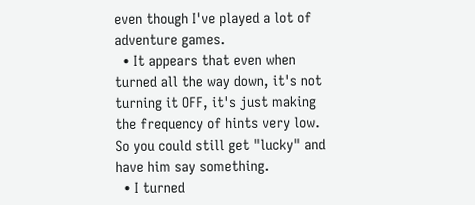even though I've played a lot of adventure games.
  • It appears that even when turned all the way down, it's not turning it OFF, it's just making the frequency of hints very low. So you could still get "lucky" and have him say something.
  • I turned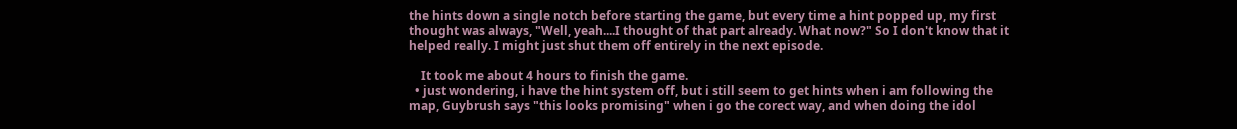the hints down a single notch before starting the game, but every time a hint popped up, my first thought was always, "Well, yeah....I thought of that part already. What now?" So I don't know that it helped really. I might just shut them off entirely in the next episode.

    It took me about 4 hours to finish the game.
  • just wondering, i have the hint system off, but i still seem to get hints when i am following the map, Guybrush says "this looks promising" when i go the corect way, and when doing the idol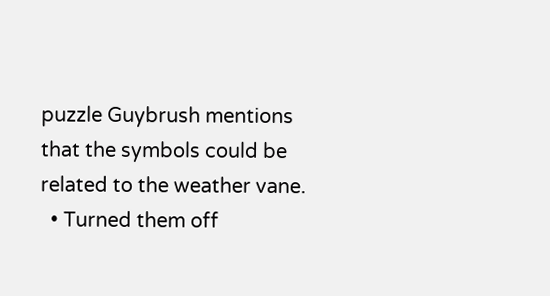puzzle Guybrush mentions that the symbols could be related to the weather vane.
  • Turned them off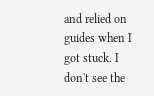and relied on guides when I got stuck. I don't see the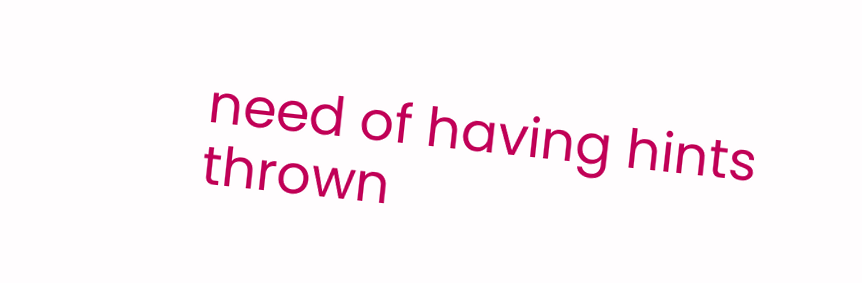need of having hints thrown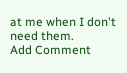at me when I don't need them.
Add Comment